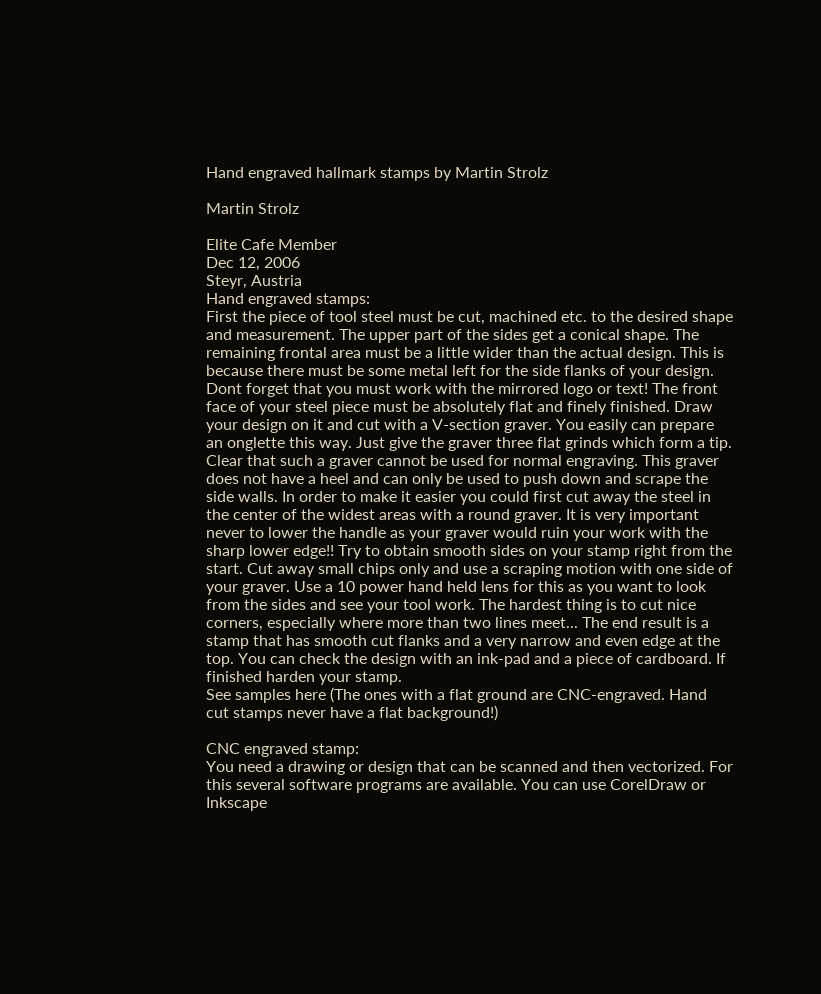Hand engraved hallmark stamps by Martin Strolz

Martin Strolz

Elite Cafe Member
Dec 12, 2006
Steyr, Austria
Hand engraved stamps:
First the piece of tool steel must be cut, machined etc. to the desired shape and measurement. The upper part of the sides get a conical shape. The remaining frontal area must be a little wider than the actual design. This is because there must be some metal left for the side flanks of your design. Dont forget that you must work with the mirrored logo or text! The front face of your steel piece must be absolutely flat and finely finished. Draw your design on it and cut with a V-section graver. You easily can prepare an onglette this way. Just give the graver three flat grinds which form a tip. Clear that such a graver cannot be used for normal engraving. This graver does not have a heel and can only be used to push down and scrape the side walls. In order to make it easier you could first cut away the steel in the center of the widest areas with a round graver. It is very important never to lower the handle as your graver would ruin your work with the sharp lower edge!! Try to obtain smooth sides on your stamp right from the start. Cut away small chips only and use a scraping motion with one side of your graver. Use a 10 power hand held lens for this as you want to look from the sides and see your tool work. The hardest thing is to cut nice corners, especially where more than two lines meet... The end result is a stamp that has smooth cut flanks and a very narrow and even edge at the top. You can check the design with an ink-pad and a piece of cardboard. If finished harden your stamp.
See samples here (The ones with a flat ground are CNC-engraved. Hand cut stamps never have a flat background!)

CNC engraved stamp:
You need a drawing or design that can be scanned and then vectorized. For this several software programs are available. You can use CorelDraw or Inkscape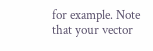for example. Note that your vector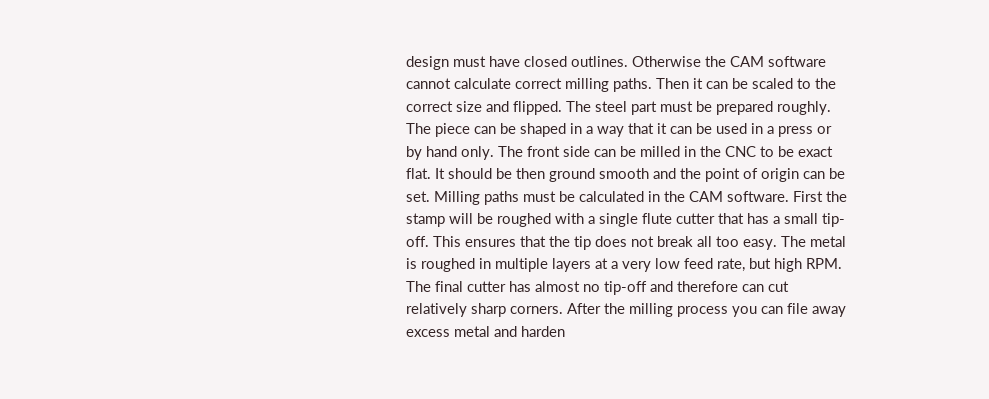design must have closed outlines. Otherwise the CAM software cannot calculate correct milling paths. Then it can be scaled to the correct size and flipped. The steel part must be prepared roughly. The piece can be shaped in a way that it can be used in a press or by hand only. The front side can be milled in the CNC to be exact flat. It should be then ground smooth and the point of origin can be set. Milling paths must be calculated in the CAM software. First the stamp will be roughed with a single flute cutter that has a small tip-off. This ensures that the tip does not break all too easy. The metal is roughed in multiple layers at a very low feed rate, but high RPM. The final cutter has almost no tip-off and therefore can cut relatively sharp corners. After the milling process you can file away excess metal and harden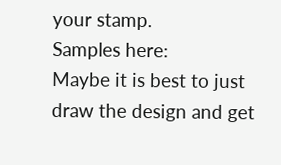your stamp.
Samples here:
Maybe it is best to just draw the design and get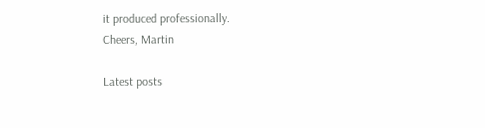it produced professionally.
Cheers, Martin

Latest posts